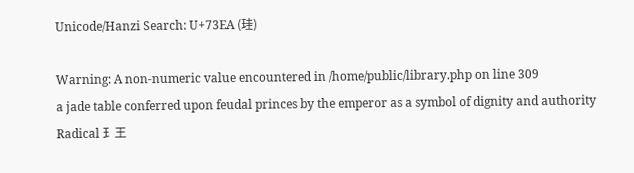Unicode/Hanzi Search: U+73EA (珪)

Warning: A non-numeric value encountered in /home/public/library.php on line 309
a jade table conferred upon feudal princes by the emperor as a symbol of dignity and authority
Radical 𤣩王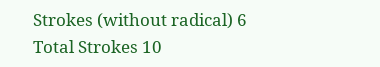Strokes (without radical) 6 Total Strokes 10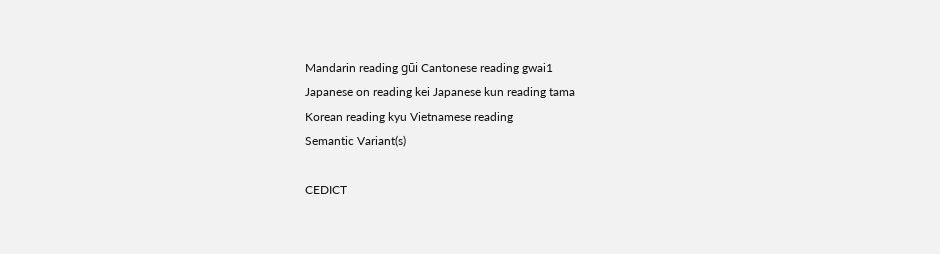Mandarin reading gūi Cantonese reading gwai1
Japanese on reading kei Japanese kun reading tama
Korean reading kyu Vietnamese reading
Semantic Variant(s)

CEDICT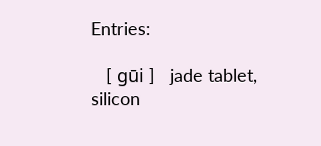Entries:

   [ gūi ]   jade tablet, silicon